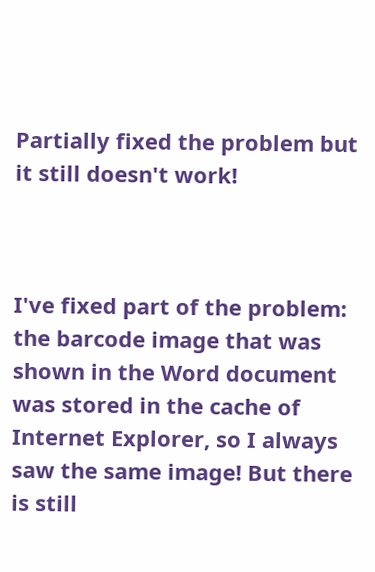Partially fixed the problem but it still doesn't work!



I've fixed part of the problem: the barcode image that was shown in the Word document was stored in the cache of Internet Explorer, so I always saw the same image! But there is still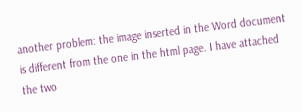another problem: the image inserted in the Word document is different from the one in the html page. I have attached the two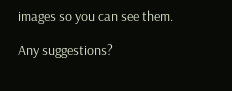images so you can see them.

Any suggestions?